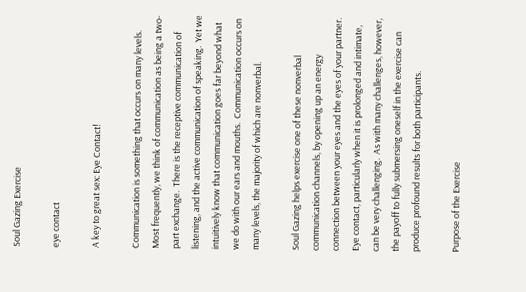Soul Gazing Exercise

eye contact

A key to great sex: Eye Contact!

Communication is something that occurs on many levels.  Most frequently, we think of communication as being a two-part exchange.  There is the receptive communication of listening, and the active communication of speaking.  Yet we intuitively know that communication goes far beyond what we do with our ears and mouths.  Communication occurs on many levels, the majority of which are nonverbal.

Soul Gazing helps exercise one of these nonverbal communication channels, by opening up an energy connection between your eyes and the eyes of your partner.  Eye contact, particularly when it is prolonged and intimate, can be very challenging.  As with many challenges, however, the payoff to fully submersing oneself in the exercise can produce profound results for both participants.

Purpose of the Exercise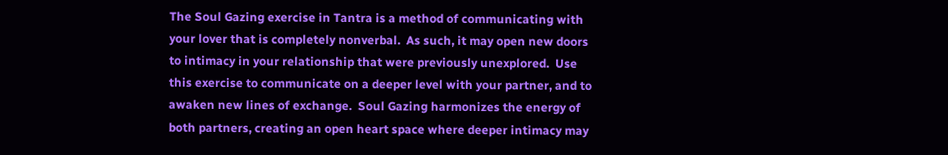The Soul Gazing exercise in Tantra is a method of communicating with your lover that is completely nonverbal.  As such, it may open new doors to intimacy in your relationship that were previously unexplored.  Use this exercise to communicate on a deeper level with your partner, and to awaken new lines of exchange.  Soul Gazing harmonizes the energy of both partners, creating an open heart space where deeper intimacy may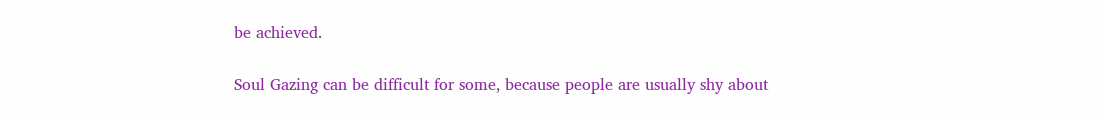be achieved.

Soul Gazing can be difficult for some, because people are usually shy about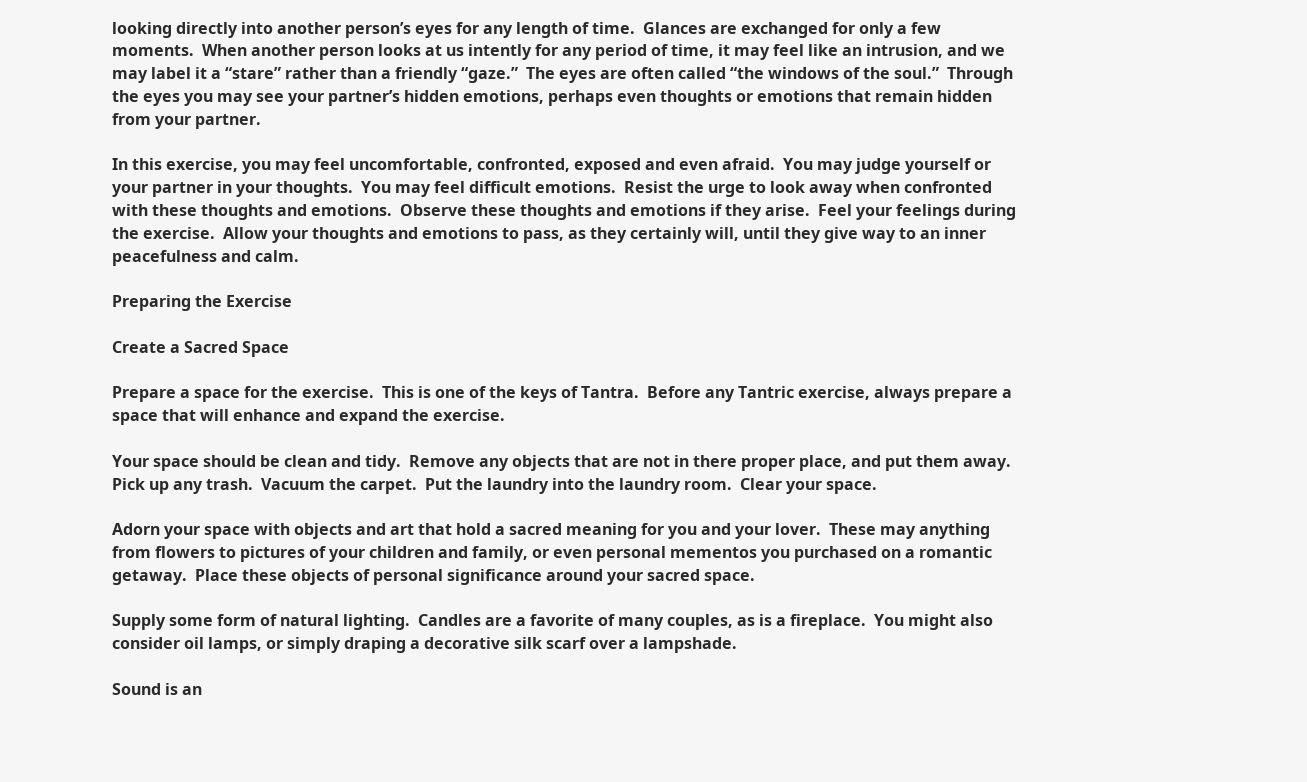looking directly into another person’s eyes for any length of time.  Glances are exchanged for only a few moments.  When another person looks at us intently for any period of time, it may feel like an intrusion, and we may label it a “stare” rather than a friendly “gaze.”  The eyes are often called “the windows of the soul.”  Through the eyes you may see your partner’s hidden emotions, perhaps even thoughts or emotions that remain hidden from your partner.

In this exercise, you may feel uncomfortable, confronted, exposed and even afraid.  You may judge yourself or your partner in your thoughts.  You may feel difficult emotions.  Resist the urge to look away when confronted with these thoughts and emotions.  Observe these thoughts and emotions if they arise.  Feel your feelings during the exercise.  Allow your thoughts and emotions to pass, as they certainly will, until they give way to an inner peacefulness and calm.

Preparing the Exercise

Create a Sacred Space

Prepare a space for the exercise.  This is one of the keys of Tantra.  Before any Tantric exercise, always prepare a space that will enhance and expand the exercise.

Your space should be clean and tidy.  Remove any objects that are not in there proper place, and put them away.  Pick up any trash.  Vacuum the carpet.  Put the laundry into the laundry room.  Clear your space.

Adorn your space with objects and art that hold a sacred meaning for you and your lover.  These may anything from flowers to pictures of your children and family, or even personal mementos you purchased on a romantic getaway.  Place these objects of personal significance around your sacred space.

Supply some form of natural lighting.  Candles are a favorite of many couples, as is a fireplace.  You might also consider oil lamps, or simply draping a decorative silk scarf over a lampshade.

Sound is an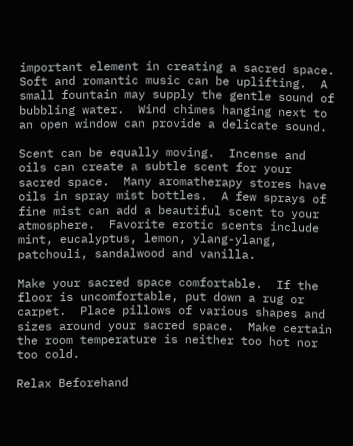important element in creating a sacred space.  Soft and romantic music can be uplifting.  A small fountain may supply the gentle sound of bubbling water.  Wind chimes hanging next to an open window can provide a delicate sound.

Scent can be equally moving.  Incense and oils can create a subtle scent for your sacred space.  Many aromatherapy stores have oils in spray mist bottles.  A few sprays of fine mist can add a beautiful scent to your atmosphere.  Favorite erotic scents include mint, eucalyptus, lemon, ylang-ylang, patchouli, sandalwood and vanilla.

Make your sacred space comfortable.  If the floor is uncomfortable, put down a rug or carpet.  Place pillows of various shapes and sizes around your sacred space.  Make certain the room temperature is neither too hot nor too cold.

Relax Beforehand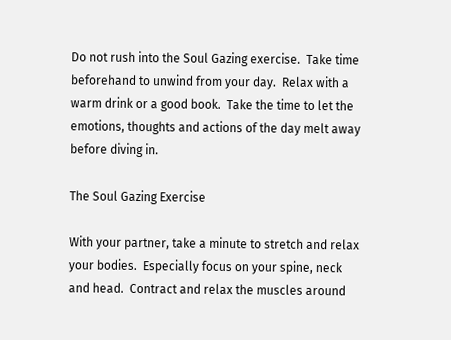Do not rush into the Soul Gazing exercise.  Take time beforehand to unwind from your day.  Relax with a warm drink or a good book.  Take the time to let the emotions, thoughts and actions of the day melt away before diving in.

The Soul Gazing Exercise

With your partner, take a minute to stretch and relax your bodies.  Especially focus on your spine, neck and head.  Contract and relax the muscles around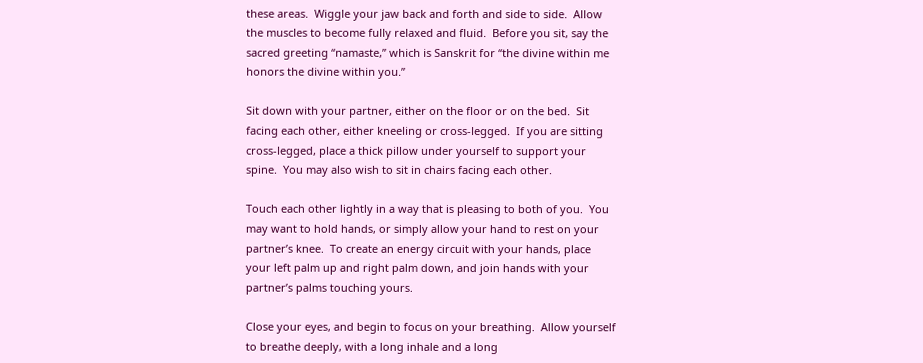these areas.  Wiggle your jaw back and forth and side to side.  Allow the muscles to become fully relaxed and fluid.  Before you sit, say the sacred greeting “namaste,” which is Sanskrit for “the divine within me honors the divine within you.”

Sit down with your partner, either on the floor or on the bed.  Sit facing each other, either kneeling or cross-legged.  If you are sitting cross-legged, place a thick pillow under yourself to support your spine.  You may also wish to sit in chairs facing each other.

Touch each other lightly in a way that is pleasing to both of you.  You may want to hold hands, or simply allow your hand to rest on your partner’s knee.  To create an energy circuit with your hands, place your left palm up and right palm down, and join hands with your partner’s palms touching yours.

Close your eyes, and begin to focus on your breathing.  Allow yourself to breathe deeply, with a long inhale and a long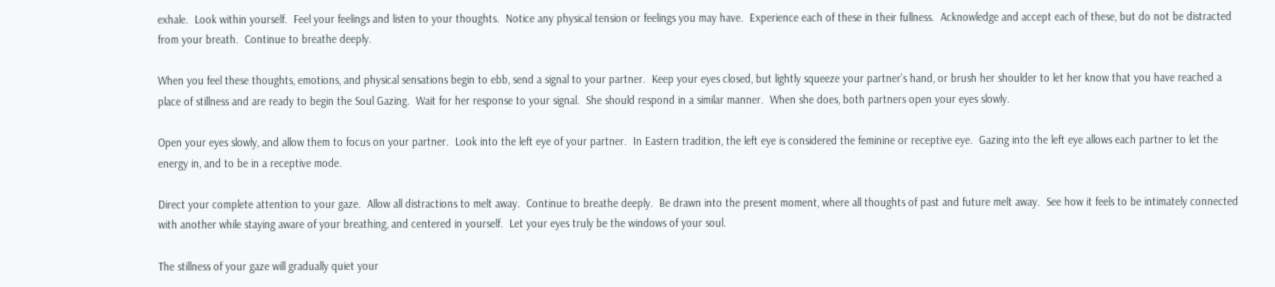exhale.  Look within yourself.  Feel your feelings and listen to your thoughts.  Notice any physical tension or feelings you may have.  Experience each of these in their fullness.  Acknowledge and accept each of these, but do not be distracted from your breath.  Continue to breathe deeply.

When you feel these thoughts, emotions, and physical sensations begin to ebb, send a signal to your partner.  Keep your eyes closed, but lightly squeeze your partner’s hand, or brush her shoulder to let her know that you have reached a place of stillness and are ready to begin the Soul Gazing.  Wait for her response to your signal.  She should respond in a similar manner.  When she does, both partners open your eyes slowly.

Open your eyes slowly, and allow them to focus on your partner.  Look into the left eye of your partner.  In Eastern tradition, the left eye is considered the feminine or receptive eye.  Gazing into the left eye allows each partner to let the energy in, and to be in a receptive mode.

Direct your complete attention to your gaze.  Allow all distractions to melt away.  Continue to breathe deeply.  Be drawn into the present moment, where all thoughts of past and future melt away.  See how it feels to be intimately connected with another while staying aware of your breathing, and centered in yourself.  Let your eyes truly be the windows of your soul.

The stillness of your gaze will gradually quiet your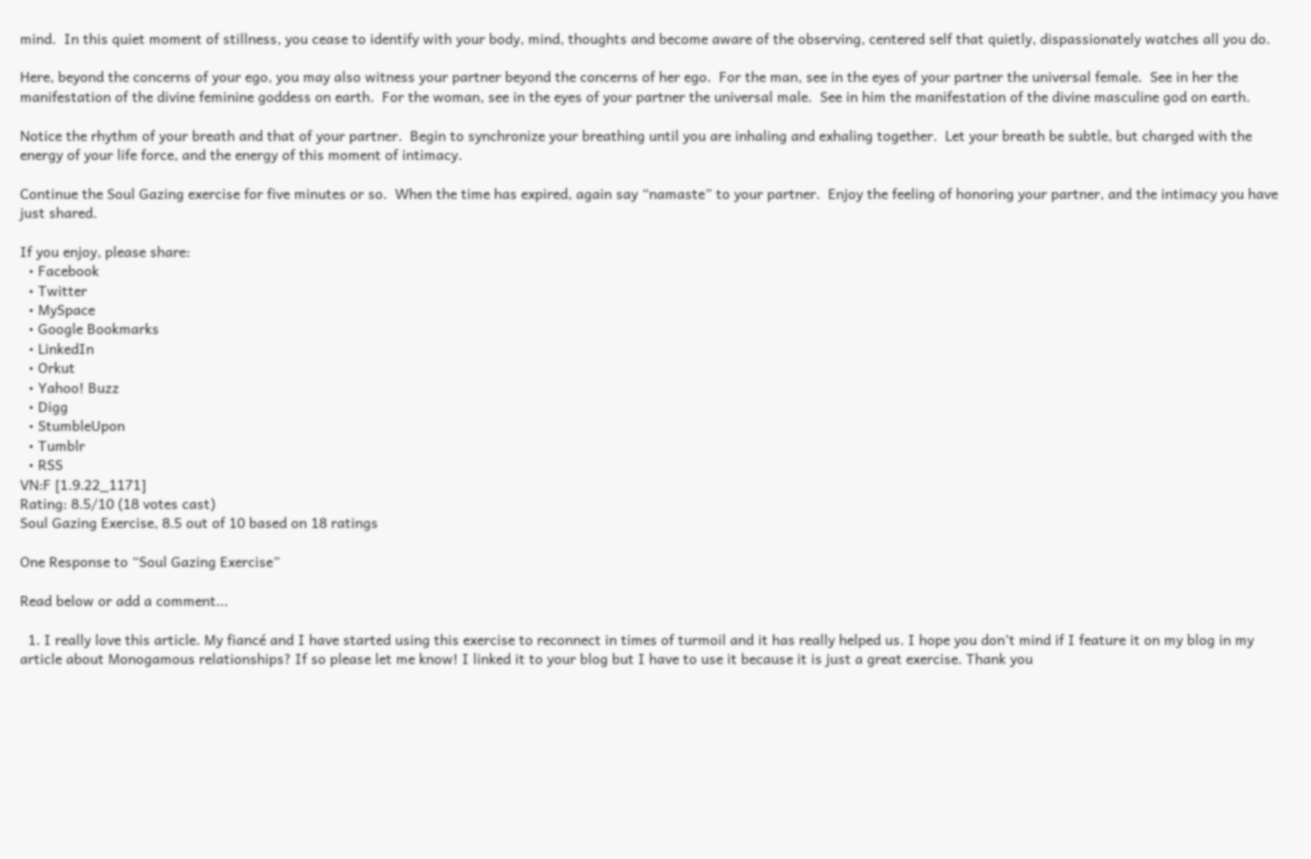mind.  In this quiet moment of stillness, you cease to identify with your body, mind, thoughts and become aware of the observing, centered self that quietly, dispassionately watches all you do.

Here, beyond the concerns of your ego, you may also witness your partner beyond the concerns of her ego.  For the man, see in the eyes of your partner the universal female.  See in her the manifestation of the divine feminine goddess on earth.  For the woman, see in the eyes of your partner the universal male.  See in him the manifestation of the divine masculine god on earth.

Notice the rhythm of your breath and that of your partner.  Begin to synchronize your breathing until you are inhaling and exhaling together.  Let your breath be subtle, but charged with the energy of your life force, and the energy of this moment of intimacy.

Continue the Soul Gazing exercise for five minutes or so.  When the time has expired, again say “namaste” to your partner.  Enjoy the feeling of honoring your partner, and the intimacy you have just shared.

If you enjoy, please share:
  • Facebook
  • Twitter
  • MySpace
  • Google Bookmarks
  • LinkedIn
  • Orkut
  • Yahoo! Buzz
  • Digg
  • StumbleUpon
  • Tumblr
  • RSS
VN:F [1.9.22_1171]
Rating: 8.5/10 (18 votes cast)
Soul Gazing Exercise, 8.5 out of 10 based on 18 ratings

One Response to “Soul Gazing Exercise”

Read below or add a comment...

  1. I really love this article. My fiancé and I have started using this exercise to reconnect in times of turmoil and it has really helped us. I hope you don’t mind if I feature it on my blog in my article about Monogamous relationships? If so please let me know! I linked it to your blog but I have to use it because it is just a great exercise. Thank you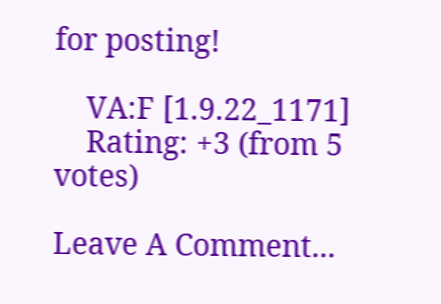for posting!

    VA:F [1.9.22_1171]
    Rating: +3 (from 5 votes)

Leave A Comment...